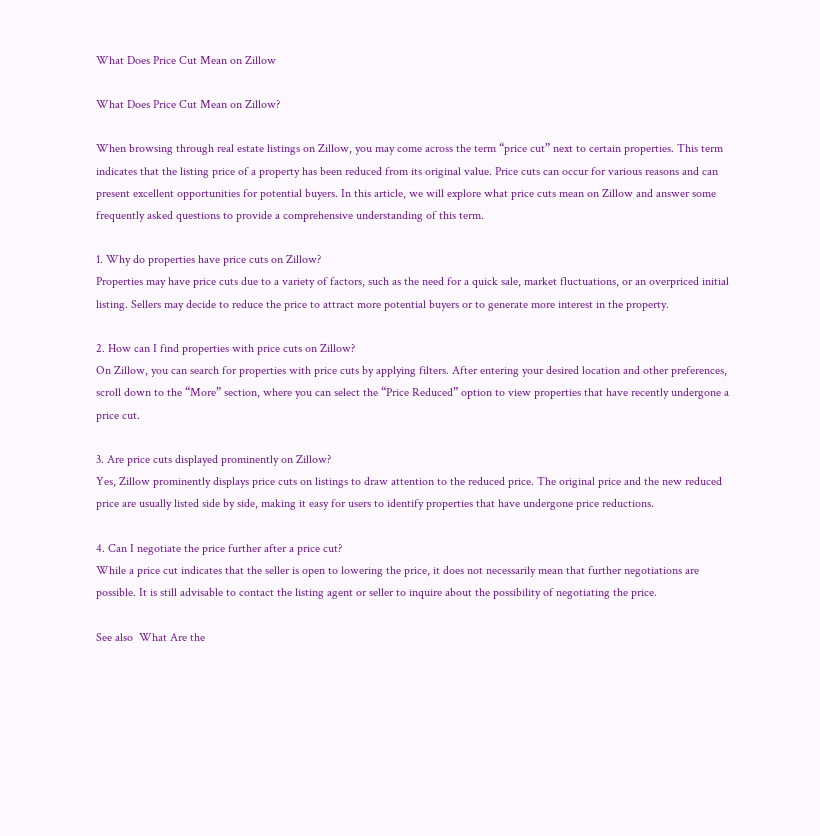What Does Price Cut Mean on Zillow

What Does Price Cut Mean on Zillow?

When browsing through real estate listings on Zillow, you may come across the term “price cut” next to certain properties. This term indicates that the listing price of a property has been reduced from its original value. Price cuts can occur for various reasons and can present excellent opportunities for potential buyers. In this article, we will explore what price cuts mean on Zillow and answer some frequently asked questions to provide a comprehensive understanding of this term.

1. Why do properties have price cuts on Zillow?
Properties may have price cuts due to a variety of factors, such as the need for a quick sale, market fluctuations, or an overpriced initial listing. Sellers may decide to reduce the price to attract more potential buyers or to generate more interest in the property.

2. How can I find properties with price cuts on Zillow?
On Zillow, you can search for properties with price cuts by applying filters. After entering your desired location and other preferences, scroll down to the “More” section, where you can select the “Price Reduced” option to view properties that have recently undergone a price cut.

3. Are price cuts displayed prominently on Zillow?
Yes, Zillow prominently displays price cuts on listings to draw attention to the reduced price. The original price and the new reduced price are usually listed side by side, making it easy for users to identify properties that have undergone price reductions.

4. Can I negotiate the price further after a price cut?
While a price cut indicates that the seller is open to lowering the price, it does not necessarily mean that further negotiations are possible. It is still advisable to contact the listing agent or seller to inquire about the possibility of negotiating the price.

See also  What Are the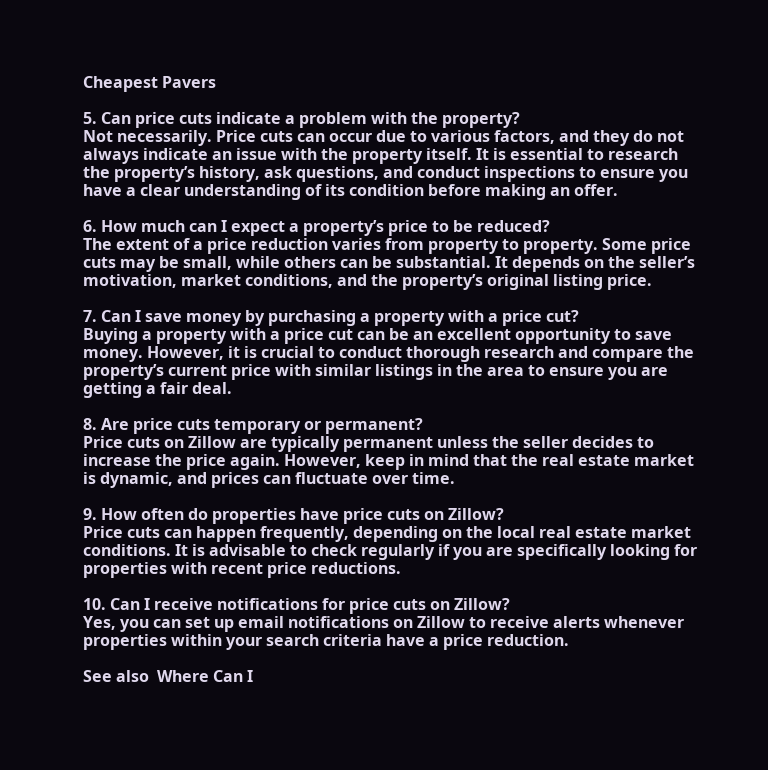Cheapest Pavers

5. Can price cuts indicate a problem with the property?
Not necessarily. Price cuts can occur due to various factors, and they do not always indicate an issue with the property itself. It is essential to research the property’s history, ask questions, and conduct inspections to ensure you have a clear understanding of its condition before making an offer.

6. How much can I expect a property’s price to be reduced?
The extent of a price reduction varies from property to property. Some price cuts may be small, while others can be substantial. It depends on the seller’s motivation, market conditions, and the property’s original listing price.

7. Can I save money by purchasing a property with a price cut?
Buying a property with a price cut can be an excellent opportunity to save money. However, it is crucial to conduct thorough research and compare the property’s current price with similar listings in the area to ensure you are getting a fair deal.

8. Are price cuts temporary or permanent?
Price cuts on Zillow are typically permanent unless the seller decides to increase the price again. However, keep in mind that the real estate market is dynamic, and prices can fluctuate over time.

9. How often do properties have price cuts on Zillow?
Price cuts can happen frequently, depending on the local real estate market conditions. It is advisable to check regularly if you are specifically looking for properties with recent price reductions.

10. Can I receive notifications for price cuts on Zillow?
Yes, you can set up email notifications on Zillow to receive alerts whenever properties within your search criteria have a price reduction.

See also  Where Can I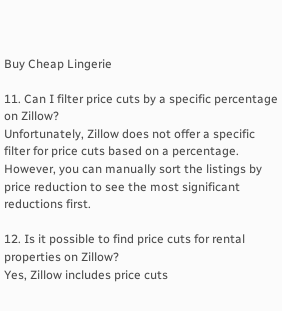Buy Cheap Lingerie

11. Can I filter price cuts by a specific percentage on Zillow?
Unfortunately, Zillow does not offer a specific filter for price cuts based on a percentage. However, you can manually sort the listings by price reduction to see the most significant reductions first.

12. Is it possible to find price cuts for rental properties on Zillow?
Yes, Zillow includes price cuts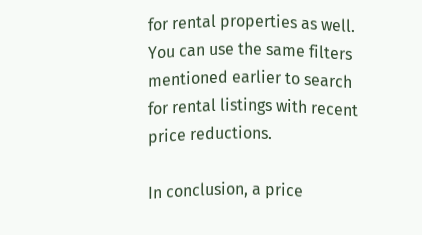for rental properties as well. You can use the same filters mentioned earlier to search for rental listings with recent price reductions.

In conclusion, a price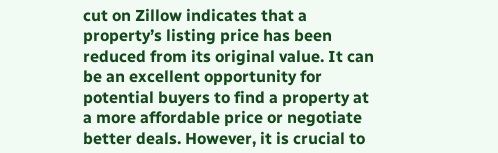cut on Zillow indicates that a property’s listing price has been reduced from its original value. It can be an excellent opportunity for potential buyers to find a property at a more affordable price or negotiate better deals. However, it is crucial to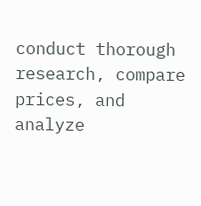conduct thorough research, compare prices, and analyze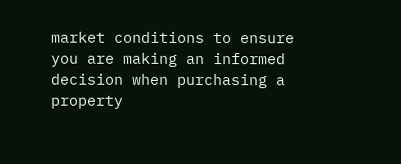market conditions to ensure you are making an informed decision when purchasing a property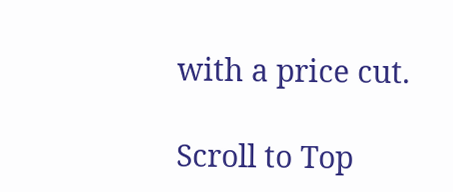with a price cut.

Scroll to Top